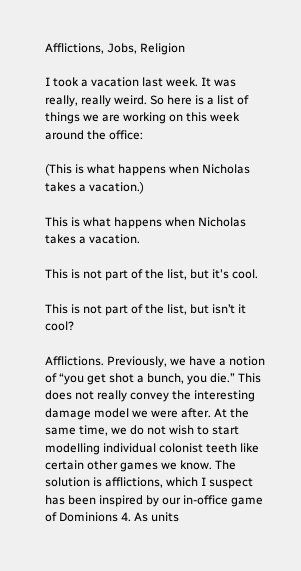Afflictions, Jobs, Religion

I took a vacation last week. It was really, really weird. So here is a list of things we are working on this week around the office:

(This is what happens when Nicholas takes a vacation.)

This is what happens when Nicholas takes a vacation.

This is not part of the list, but it's cool.

This is not part of the list, but isn’t it cool?

Afflictions. Previously, we have a notion of “you get shot a bunch, you die.” This does not really convey the interesting damage model we were after. At the same time, we do not wish to start modelling individual colonist teeth like certain other games we know. The solution is afflictions, which I suspect has been inspired by our in-office game of Dominions 4. As units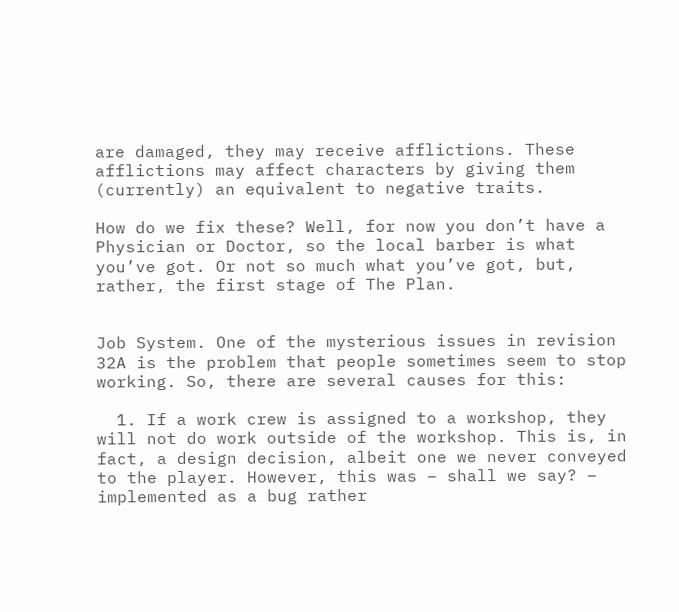are damaged, they may receive afflictions. These afflictions may affect characters by giving them (currently) an equivalent to negative traits.

How do we fix these? Well, for now you don’t have a Physician or Doctor, so the local barber is what you’ve got. Or not so much what you’ve got, but, rather, the first stage of The Plan.


Job System. One of the mysterious issues in revision 32A is the problem that people sometimes seem to stop working. So, there are several causes for this:

  1. If a work crew is assigned to a workshop, they will not do work outside of the workshop. This is, in fact, a design decision, albeit one we never conveyed to the player. However, this was – shall we say? – implemented as a bug rather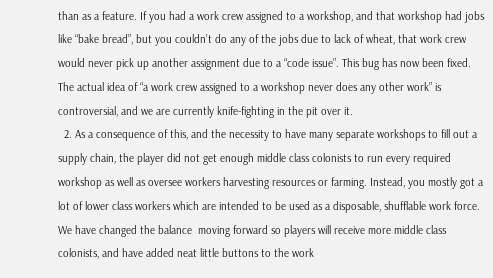than as a feature. If you had a work crew assigned to a workshop, and that workshop had jobs like “bake bread”, but you couldn’t do any of the jobs due to lack of wheat, that work crew would never pick up another assignment due to a “code issue”. This bug has now been fixed. The actual idea of “a work crew assigned to a workshop never does any other work” is controversial, and we are currently knife-fighting in the pit over it.
  2. As a consequence of this, and the necessity to have many separate workshops to fill out a supply chain, the player did not get enough middle class colonists to run every required workshop as well as oversee workers harvesting resources or farming. Instead, you mostly got a lot of lower class workers which are intended to be used as a disposable, shufflable work force. We have changed the balance  moving forward so players will receive more middle class colonists, and have added neat little buttons to the work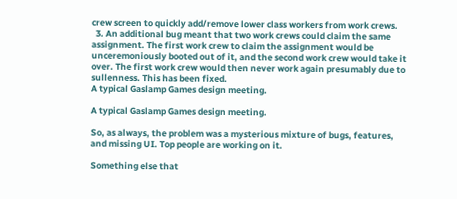crew screen to quickly add/remove lower class workers from work crews.
  3. An additional bug meant that two work crews could claim the same assignment. The first work crew to claim the assignment would be unceremoniously booted out of it, and the second work crew would take it over. The first work crew would then never work again presumably due to sullenness. This has been fixed.
A typical Gaslamp Games design meeting.

A typical Gaslamp Games design meeting.

So, as always, the problem was a mysterious mixture of bugs, features, and missing UI. Top people are working on it.

Something else that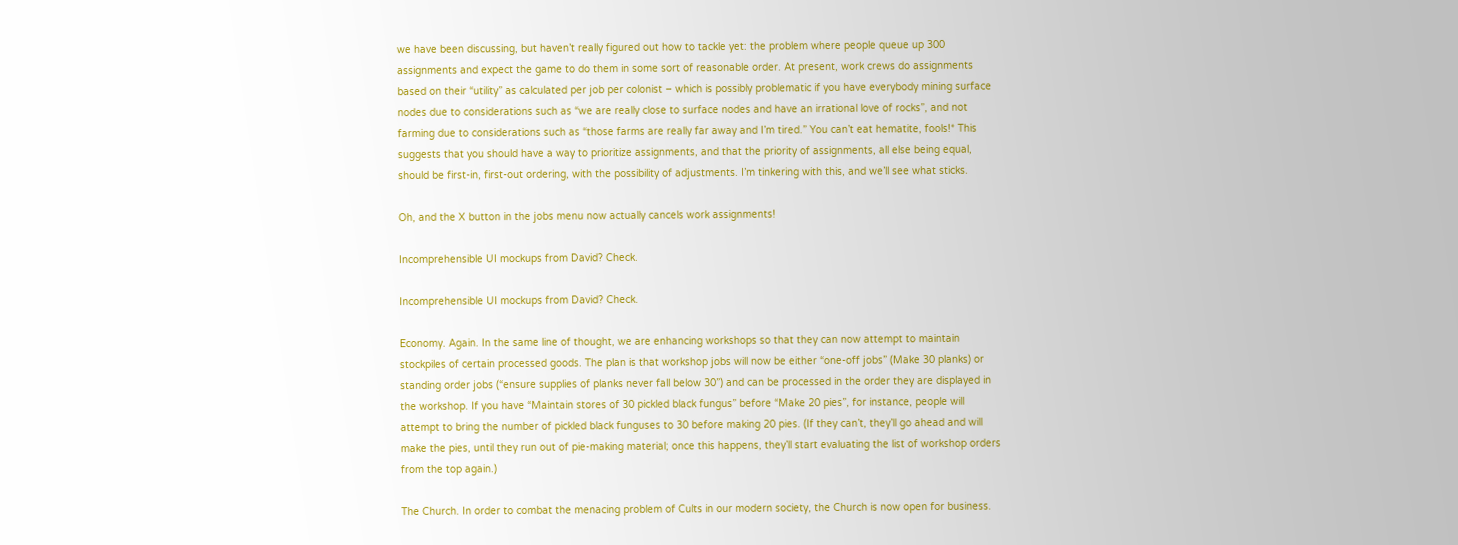we have been discussing, but haven’t really figured out how to tackle yet: the problem where people queue up 300 assignments and expect the game to do them in some sort of reasonable order. At present, work crews do assignments based on their “utility” as calculated per job per colonist – which is possibly problematic if you have everybody mining surface nodes due to considerations such as “we are really close to surface nodes and have an irrational love of rocks”, and not farming due to considerations such as “those farms are really far away and I’m tired.” You can’t eat hematite, fools!* This suggests that you should have a way to prioritize assignments, and that the priority of assignments, all else being equal, should be first-in, first-out ordering, with the possibility of adjustments. I’m tinkering with this, and we’ll see what sticks.

Oh, and the X button in the jobs menu now actually cancels work assignments!

Incomprehensible UI mockups from David? Check.

Incomprehensible UI mockups from David? Check.

Economy. Again. In the same line of thought, we are enhancing workshops so that they can now attempt to maintain stockpiles of certain processed goods. The plan is that workshop jobs will now be either “one-off jobs” (Make 30 planks) or standing order jobs (“ensure supplies of planks never fall below 30”) and can be processed in the order they are displayed in the workshop. If you have “Maintain stores of 30 pickled black fungus” before “Make 20 pies”, for instance, people will attempt to bring the number of pickled black funguses to 30 before making 20 pies. (If they can’t, they’ll go ahead and will make the pies, until they run out of pie-making material; once this happens, they’ll start evaluating the list of workshop orders from the top again.)

The Church. In order to combat the menacing problem of Cults in our modern society, the Church is now open for business.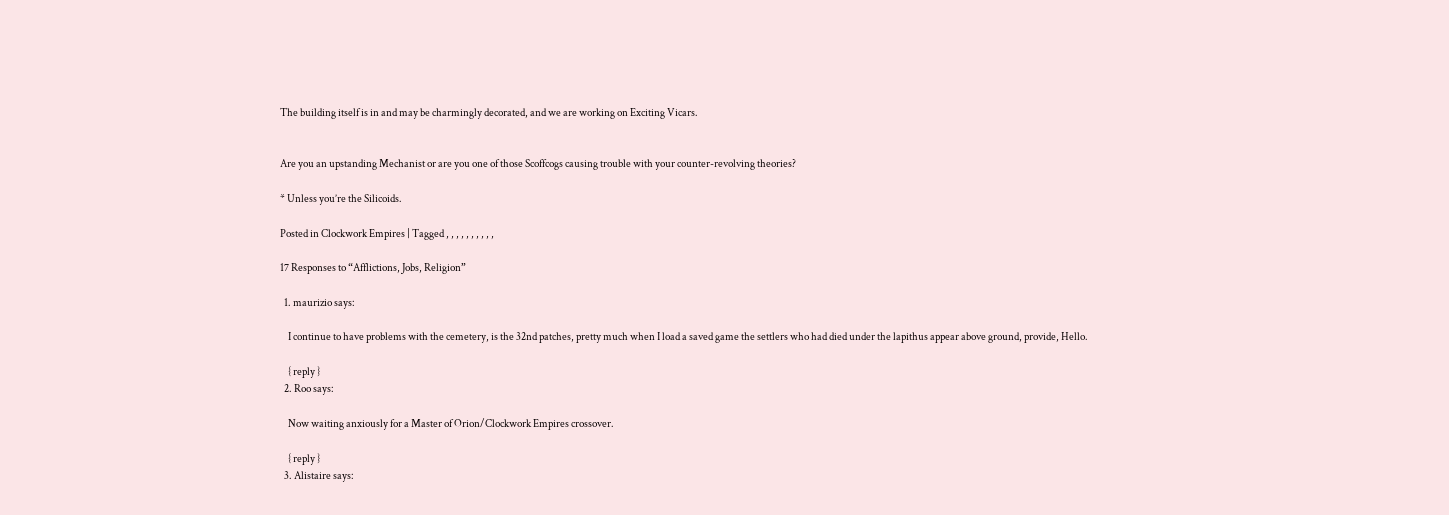The building itself is in and may be charmingly decorated, and we are working on Exciting Vicars.


Are you an upstanding Mechanist or are you one of those Scoffcogs causing trouble with your counter-revolving theories?

* Unless you’re the Silicoids.

Posted in Clockwork Empires | Tagged , , , , , , , , , ,

17 Responses to “Afflictions, Jobs, Religion”

  1. maurizio says:

    I continue to have problems with the cemetery, is the 32nd patches, pretty much when I load a saved game the settlers who had died under the lapithus appear above ground, provide, Hello.

    { reply }
  2. Roo says:

    Now waiting anxiously for a Master of Orion/Clockwork Empires crossover.

    { reply }
  3. Alistaire says: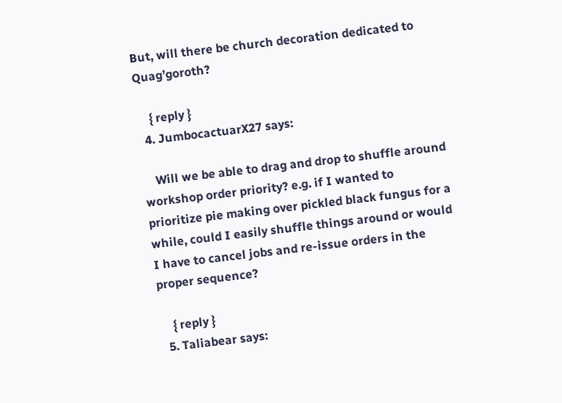But, will there be church decoration dedicated to Quag’goroth?

    { reply }
  4. JumbocactuarX27 says:

    Will we be able to drag and drop to shuffle around workshop order priority? e.g. if I wanted to prioritize pie making over pickled black fungus for a while, could I easily shuffle things around or would I have to cancel jobs and re-issue orders in the proper sequence?

    { reply }
  5. Taliabear says: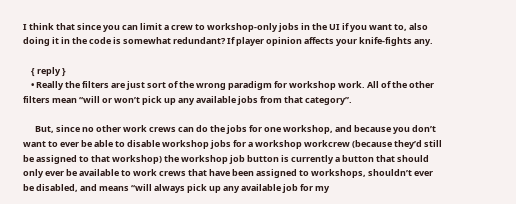I think that since you can limit a crew to workshop-only jobs in the UI if you want to, also doing it in the code is somewhat redundant? If player opinion affects your knife-fights any.

    { reply }
    • Really the filters are just sort of the wrong paradigm for workshop work. All of the other filters mean “will or won’t pick up any available jobs from that category”.

      But, since no other work crews can do the jobs for one workshop, and because you don’t want to ever be able to disable workshop jobs for a workshop workcrew (because they’d still be assigned to that workshop) the workshop job button is currently a button that should only ever be available to work crews that have been assigned to workshops, shouldn’t ever be disabled, and means “will always pick up any available job for my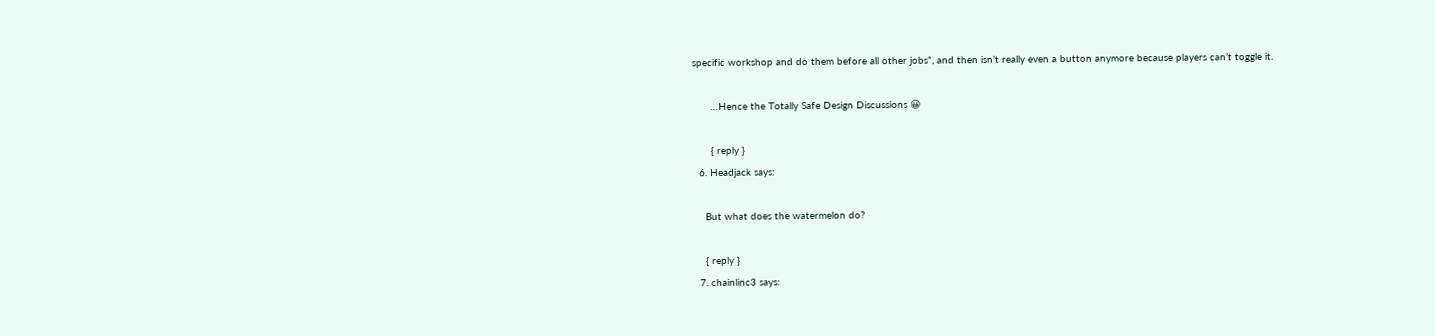specific workshop and do them before all other jobs”, and then isn’t really even a button anymore because players can’t toggle it.

      …Hence the Totally Safe Design Discussions 😀

      { reply }
  6. Headjack says:

    But what does the watermelon do?

    { reply }
  7. chainlinc3 says: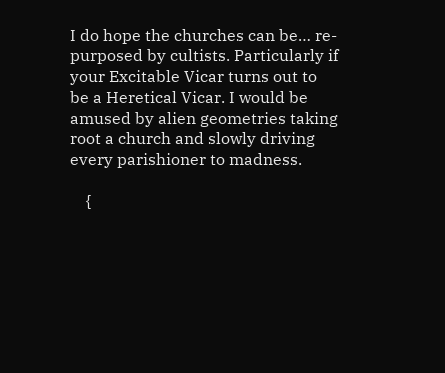I do hope the churches can be… re-purposed by cultists. Particularly if your Excitable Vicar turns out to be a Heretical Vicar. I would be amused by alien geometries taking root a church and slowly driving every parishioner to madness.

    {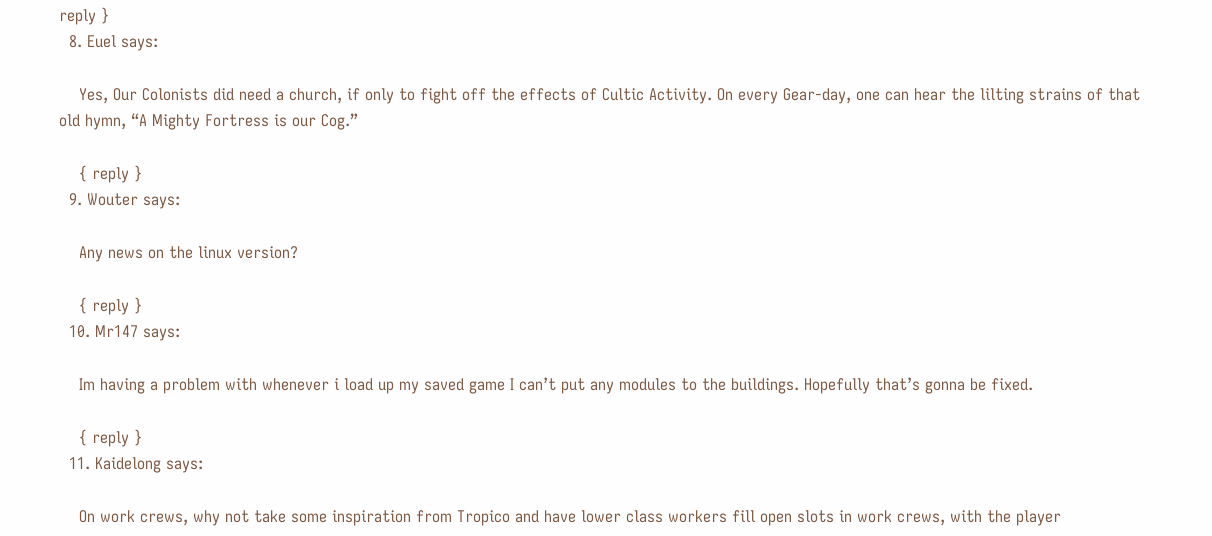reply }
  8. Euel says:

    Yes, Our Colonists did need a church, if only to fight off the effects of Cultic Activity. On every Gear-day, one can hear the lilting strains of that old hymn, “A Mighty Fortress is our Cog.”

    { reply }
  9. Wouter says:

    Any news on the linux version?

    { reply }
  10. Mr147 says:

    Im having a problem with whenever i load up my saved game I can’t put any modules to the buildings. Hopefully that’s gonna be fixed.

    { reply }
  11. Kaidelong says:

    On work crews, why not take some inspiration from Tropico and have lower class workers fill open slots in work crews, with the player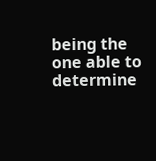being the one able to determine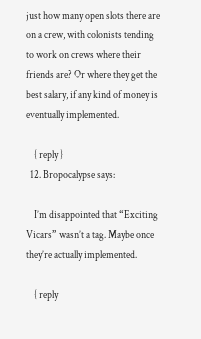just how many open slots there are on a crew, with colonists tending to work on crews where their friends are? Or where they get the best salary, if any kind of money is eventually implemented.

    { reply }
  12. Bropocalypse says:

    I’m disappointed that “Exciting Vicars” wasn’t a tag. Maybe once they’re actually implemented.

    { reply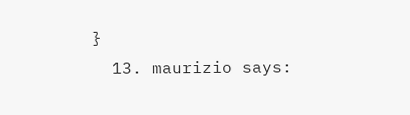}
  13. maurizio says: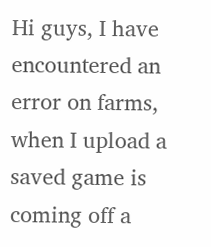Hi guys, I have encountered an error on farms, when I upload a saved game is coming off a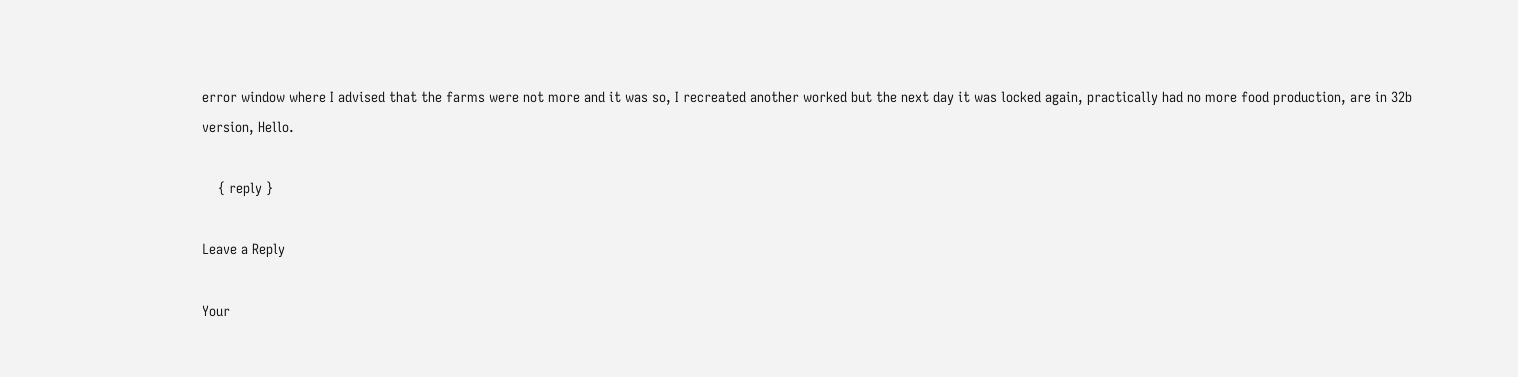error window where I advised that the farms were not more and it was so, I recreated another worked but the next day it was locked again, practically had no more food production, are in 32b version, Hello.

    { reply }

Leave a Reply

Your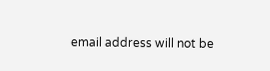email address will not be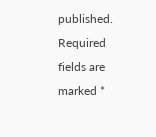published. Required fields are marked *